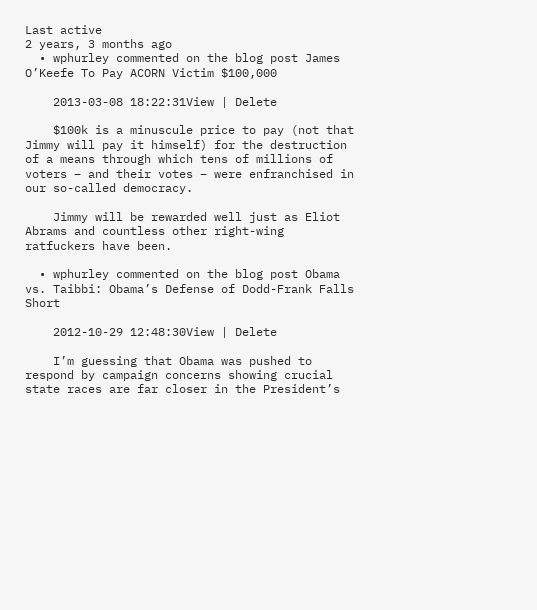Last active
2 years, 3 months ago
  • wphurley commented on the blog post James O’Keefe To Pay ACORN Victim $100,000

    2013-03-08 18:22:31View | Delete

    $100k is a minuscule price to pay (not that Jimmy will pay it himself) for the destruction of a means through which tens of millions of voters – and their votes – were enfranchised in our so-called democracy.

    Jimmy will be rewarded well just as Eliot Abrams and countless other right-wing ratfuckers have been.

  • wphurley commented on the blog post Obama vs. Taibbi: Obama’s Defense of Dodd-Frank Falls Short

    2012-10-29 12:48:30View | Delete

    I’m guessing that Obama was pushed to respond by campaign concerns showing crucial state races are far closer in the President’s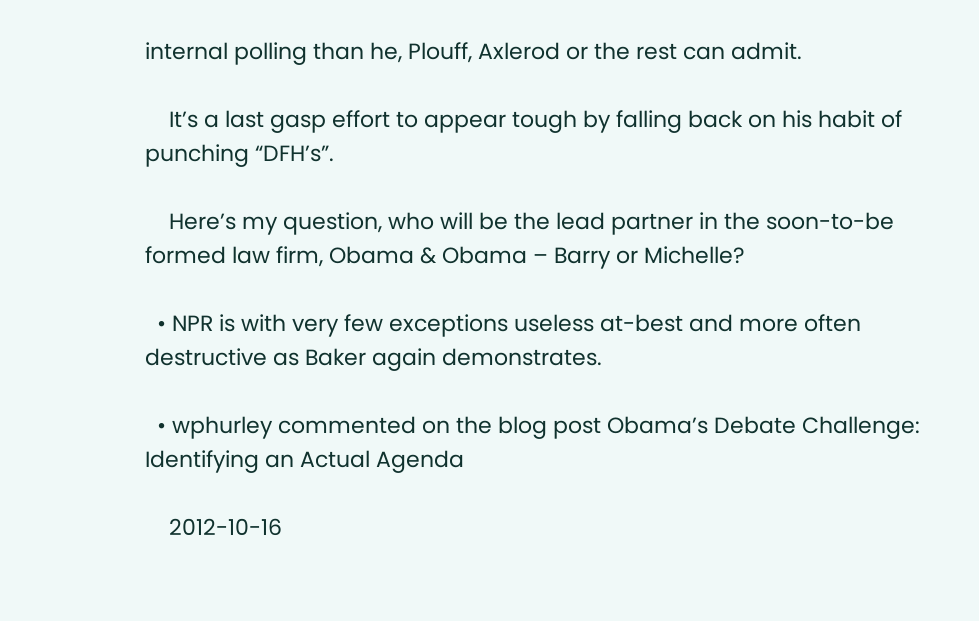internal polling than he, Plouff, Axlerod or the rest can admit.

    It’s a last gasp effort to appear tough by falling back on his habit of punching “DFH’s”.

    Here’s my question, who will be the lead partner in the soon-to-be formed law firm, Obama & Obama – Barry or Michelle?

  • NPR is with very few exceptions useless at-best and more often destructive as Baker again demonstrates.

  • wphurley commented on the blog post Obama’s Debate Challenge: Identifying an Actual Agenda

    2012-10-16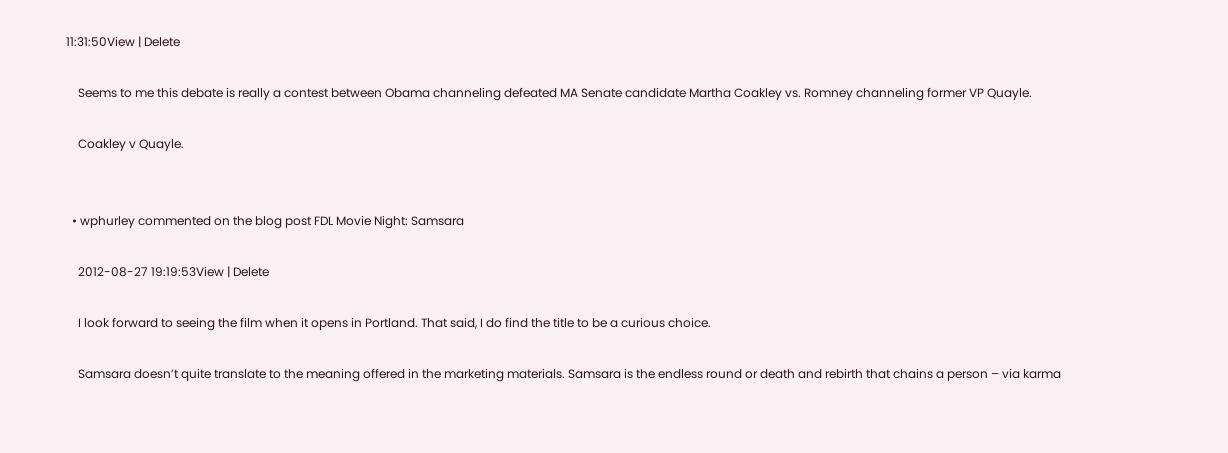11:31:50View | Delete

    Seems to me this debate is really a contest between Obama channeling defeated MA Senate candidate Martha Coakley vs. Romney channeling former VP Quayle.

    Coakley v Quayle.


  • wphurley commented on the blog post FDL Movie Night: Samsara

    2012-08-27 19:19:53View | Delete

    I look forward to seeing the film when it opens in Portland. That said, I do find the title to be a curious choice.

    Samsara doesn’t quite translate to the meaning offered in the marketing materials. Samsara is the endless round or death and rebirth that chains a person – via karma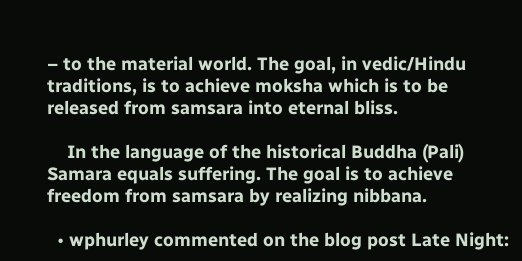– to the material world. The goal, in vedic/Hindu traditions, is to achieve moksha which is to be released from samsara into eternal bliss.

    In the language of the historical Buddha (Pali) Samara equals suffering. The goal is to achieve freedom from samsara by realizing nibbana.

  • wphurley commented on the blog post Late Night: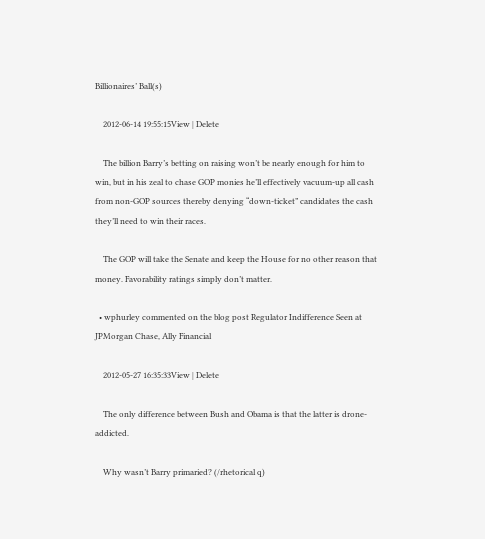Billionaires’ Ball(s)

    2012-06-14 19:55:15View | Delete

    The billion Barry’s betting on raising won’t be nearly enough for him to win, but in his zeal to chase GOP monies he’ll effectively vacuum-up all cash from non-GOP sources thereby denying “down-ticket” candidates the cash they’ll need to win their races.

    The GOP will take the Senate and keep the House for no other reason that money. Favorability ratings simply don’t matter.

  • wphurley commented on the blog post Regulator Indifference Seen at JPMorgan Chase, Ally Financial

    2012-05-27 16:35:33View | Delete

    The only difference between Bush and Obama is that the latter is drone-addicted.

    Why wasn’t Barry primaried? (/rhetorical q)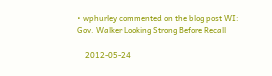• wphurley commented on the blog post WI: Gov. Walker Looking Strong Before Recall

    2012-05-24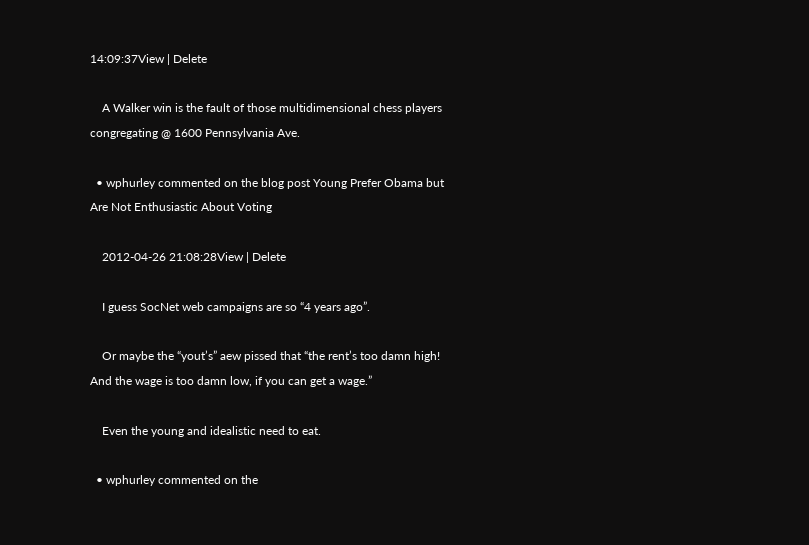14:09:37View | Delete

    A Walker win is the fault of those multidimensional chess players congregating @ 1600 Pennsylvania Ave.

  • wphurley commented on the blog post Young Prefer Obama but Are Not Enthusiastic About Voting

    2012-04-26 21:08:28View | Delete

    I guess SocNet web campaigns are so “4 years ago”.

    Or maybe the “yout’s” aew pissed that “the rent’s too damn high! And the wage is too damn low, if you can get a wage.”

    Even the young and idealistic need to eat.

  • wphurley commented on the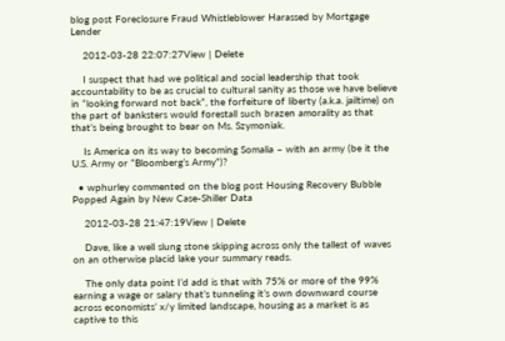blog post Foreclosure Fraud Whistleblower Harassed by Mortgage Lender

    2012-03-28 22:07:27View | Delete

    I suspect that had we political and social leadership that took accountability to be as crucial to cultural sanity as those we have believe in “looking forward not back”, the forfeiture of liberty (a.k.a. jailtime) on the part of banksters would forestall such brazen amorality as that that’s being brought to bear on Ms. Szymoniak.

    Is America on its way to becoming Somalia – with an army (be it the U.S. Army or “Bloomberg’s Army”)?

  • wphurley commented on the blog post Housing Recovery Bubble Popped Again by New Case-Shiller Data

    2012-03-28 21:47:19View | Delete

    Dave, like a well slung stone skipping across only the tallest of waves on an otherwise placid lake your summary reads.

    The only data point I’d add is that with 75% or more of the 99% earning a wage or salary that’s tunneling it’s own downward course across economists’ x/y limited landscape, housing as a market is as captive to this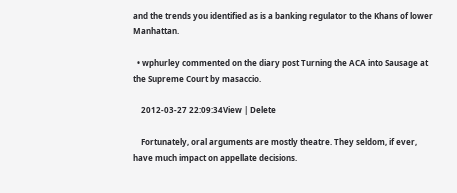and the trends you identified as is a banking regulator to the Khans of lower Manhattan.

  • wphurley commented on the diary post Turning the ACA into Sausage at the Supreme Court by masaccio.

    2012-03-27 22:09:34View | Delete

    Fortunately, oral arguments are mostly theatre. They seldom, if ever, have much impact on appellate decisions.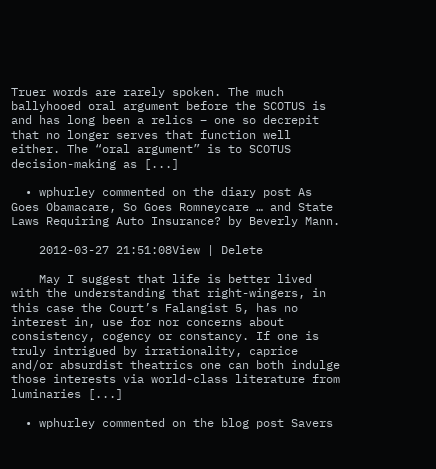Truer words are rarely spoken. The much ballyhooed oral argument before the SCOTUS is and has long been a relics – one so decrepit that no longer serves that function well either. The “oral argument” is to SCOTUS decision-making as [...]

  • wphurley commented on the diary post As Goes Obamacare, So Goes Romneycare … and State Laws Requiring Auto Insurance? by Beverly Mann.

    2012-03-27 21:51:08View | Delete

    May I suggest that life is better lived with the understanding that right-wingers, in this case the Court’s Falangist 5, has no interest in, use for nor concerns about consistency, cogency or constancy. If one is truly intrigued by irrationality, caprice and/or absurdist theatrics one can both indulge those interests via world-class literature from luminaries [...]

  • wphurley commented on the blog post Savers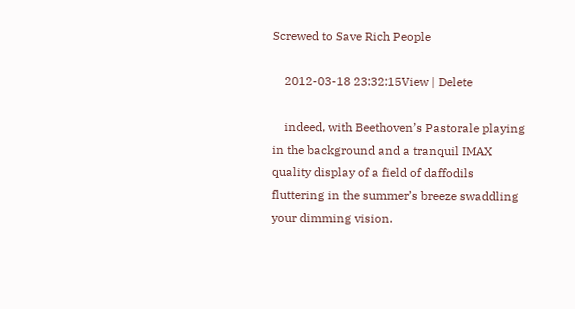Screwed to Save Rich People

    2012-03-18 23:32:15View | Delete

    indeed, with Beethoven’s Pastorale playing in the background and a tranquil IMAX quality display of a field of daffodils fluttering in the summer’s breeze swaddling your dimming vision.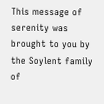This message of serenity was brought to you by the Soylent family of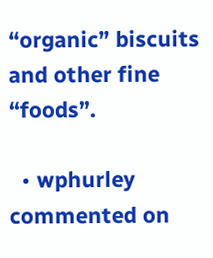“organic” biscuits and other fine “foods”.

  • wphurley commented on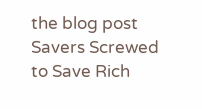the blog post Savers Screwed to Save Rich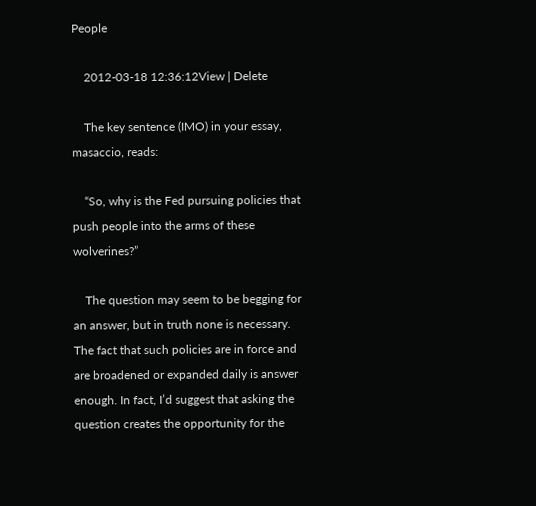People

    2012-03-18 12:36:12View | Delete

    The key sentence (IMO) in your essay, masaccio, reads:

    “So, why is the Fed pursuing policies that push people into the arms of these wolverines?”

    The question may seem to be begging for an answer, but in truth none is necessary. The fact that such policies are in force and are broadened or expanded daily is answer enough. In fact, I’d suggest that asking the question creates the opportunity for the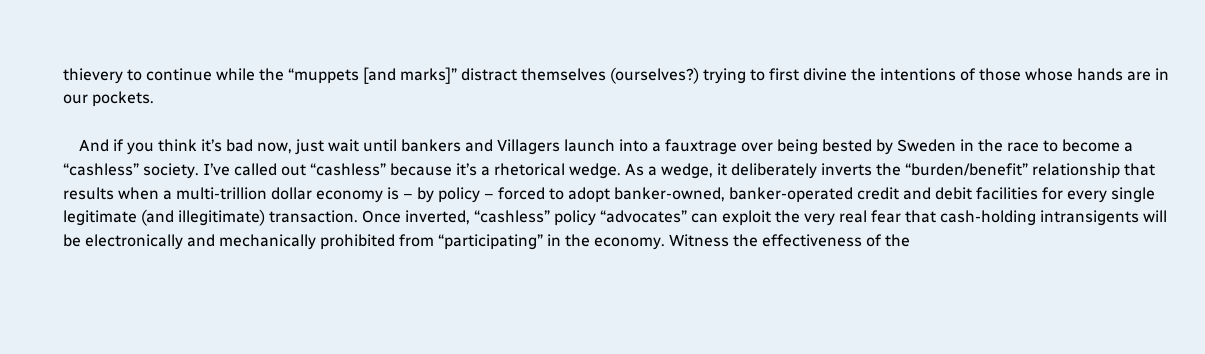thievery to continue while the “muppets [and marks]” distract themselves (ourselves?) trying to first divine the intentions of those whose hands are in our pockets.

    And if you think it’s bad now, just wait until bankers and Villagers launch into a fauxtrage over being bested by Sweden in the race to become a “cashless” society. I’ve called out “cashless” because it’s a rhetorical wedge. As a wedge, it deliberately inverts the “burden/benefit” relationship that results when a multi-trillion dollar economy is – by policy – forced to adopt banker-owned, banker-operated credit and debit facilities for every single legitimate (and illegitimate) transaction. Once inverted, “cashless” policy “advocates” can exploit the very real fear that cash-holding intransigents will be electronically and mechanically prohibited from “participating” in the economy. Witness the effectiveness of the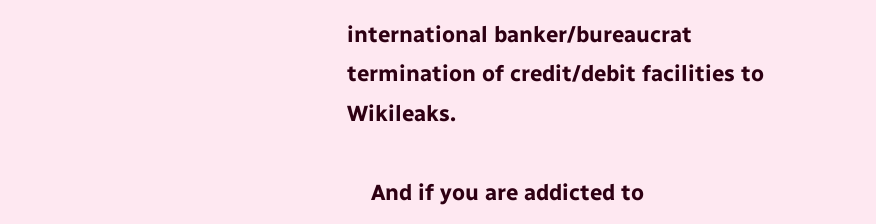international banker/bureaucrat termination of credit/debit facilities to Wikileaks.

    And if you are addicted to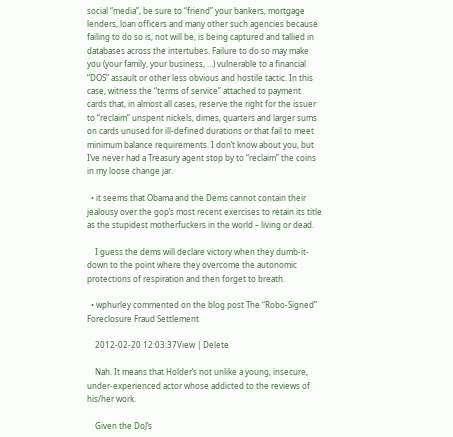social “media”, be sure to “friend” your bankers, mortgage lenders, loan officers and many other such agencies because failing to do so is, not will be, is being captured and tallied in databases across the intertubes. Failure to do so may make you (your family, your business, …) vulnerable to a financial “DOS” assault or other less obvious and hostile tactic. In this case, witness the “terms of service” attached to payment cards that, in almost all cases, reserve the right for the issuer to “reclaim” unspent nickels, dimes, quarters and larger sums on cards unused for ill-defined durations or that fail to meet minimum balance requirements. I don’t know about you, but I’ve never had a Treasury agent stop by to “reclaim” the coins in my loose change jar.

  • it seems that Obama and the Dems cannot contain their jealousy over the gop’s most recent exercises to retain its title as the stupidest motherfuckers in the world – living or dead.

    I guess the dems will declare victory when they dumb-it-down to the point where they overcome the autonomic protections of respiration and then forget to breath.

  • wphurley commented on the blog post The “Robo-Signed” Foreclosure Fraud Settlement

    2012-02-20 12:03:37View | Delete

    Nah. It means that Holder’s not unlike a young, insecure, under-experienced actor whose addicted to the reviews of his/her work.

    Given the DoJ’s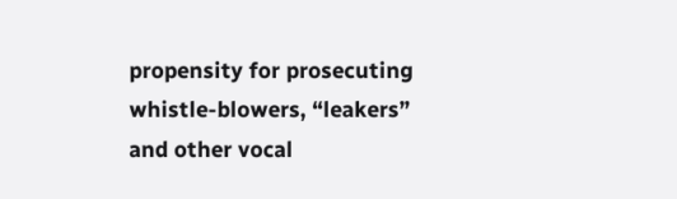propensity for prosecuting whistle-blowers, “leakers” and other vocal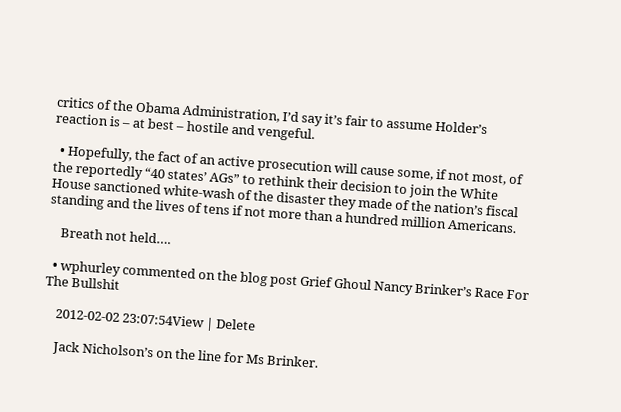critics of the Obama Administration, I’d say it’s fair to assume Holder’s reaction is – at best – hostile and vengeful.

  • Hopefully, the fact of an active prosecution will cause some, if not most, of the reportedly “40 states’ AGs” to rethink their decision to join the White House sanctioned white-wash of the disaster they made of the nation’s fiscal standing and the lives of tens if not more than a hundred million Americans.

    Breath not held….

  • wphurley commented on the blog post Grief Ghoul Nancy Brinker’s Race For The Bullshit

    2012-02-02 23:07:54View | Delete

    Jack Nicholson’s on the line for Ms Brinker.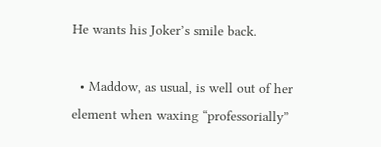He wants his Joker’s smile back.

  • Maddow, as usual, is well out of her element when waxing “professorially”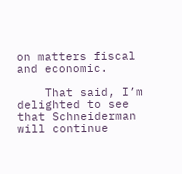on matters fiscal and economic.

    That said, I’m delighted to see that Schneiderman will continue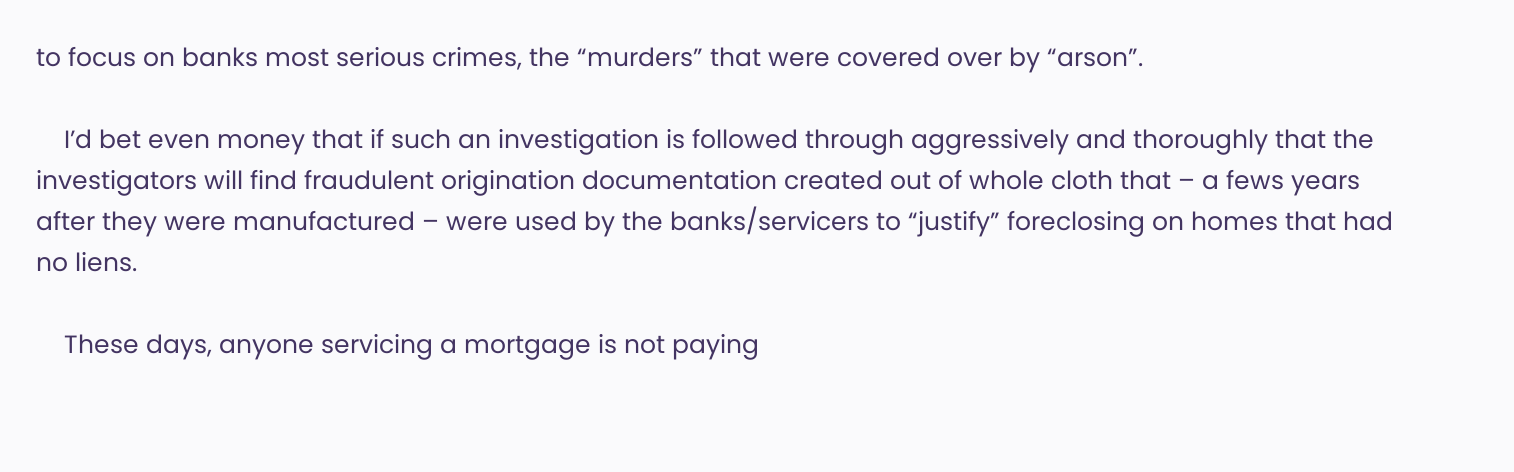to focus on banks most serious crimes, the “murders” that were covered over by “arson”.

    I’d bet even money that if such an investigation is followed through aggressively and thoroughly that the investigators will find fraudulent origination documentation created out of whole cloth that – a fews years after they were manufactured – were used by the banks/servicers to “justify” foreclosing on homes that had no liens.

    These days, anyone servicing a mortgage is not paying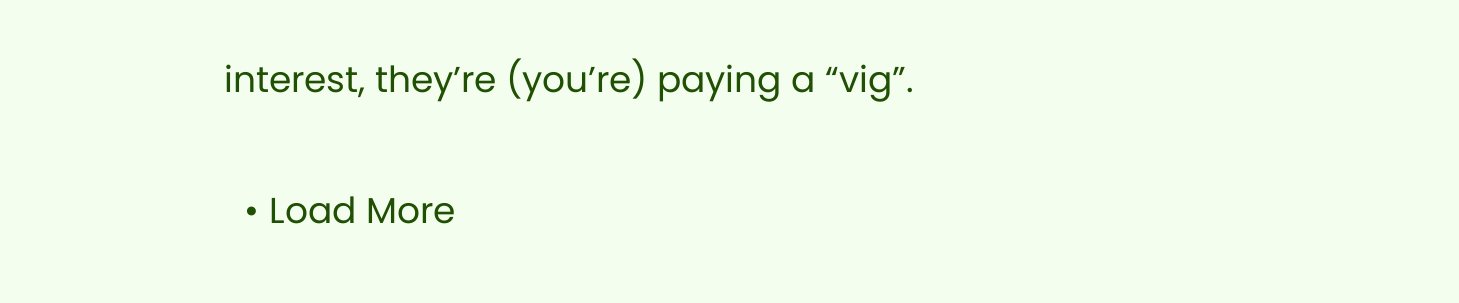interest, they’re (you’re) paying a “vig”.

  • Load More